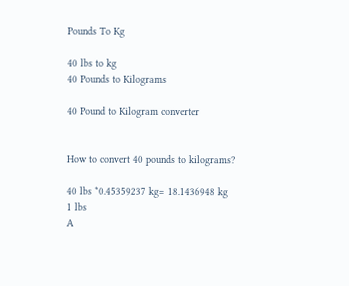Pounds To Kg

40 lbs to kg
40 Pounds to Kilograms

40 Pound to Kilogram converter


How to convert 40 pounds to kilograms?

40 lbs *0.45359237 kg= 18.1436948 kg
1 lbs
A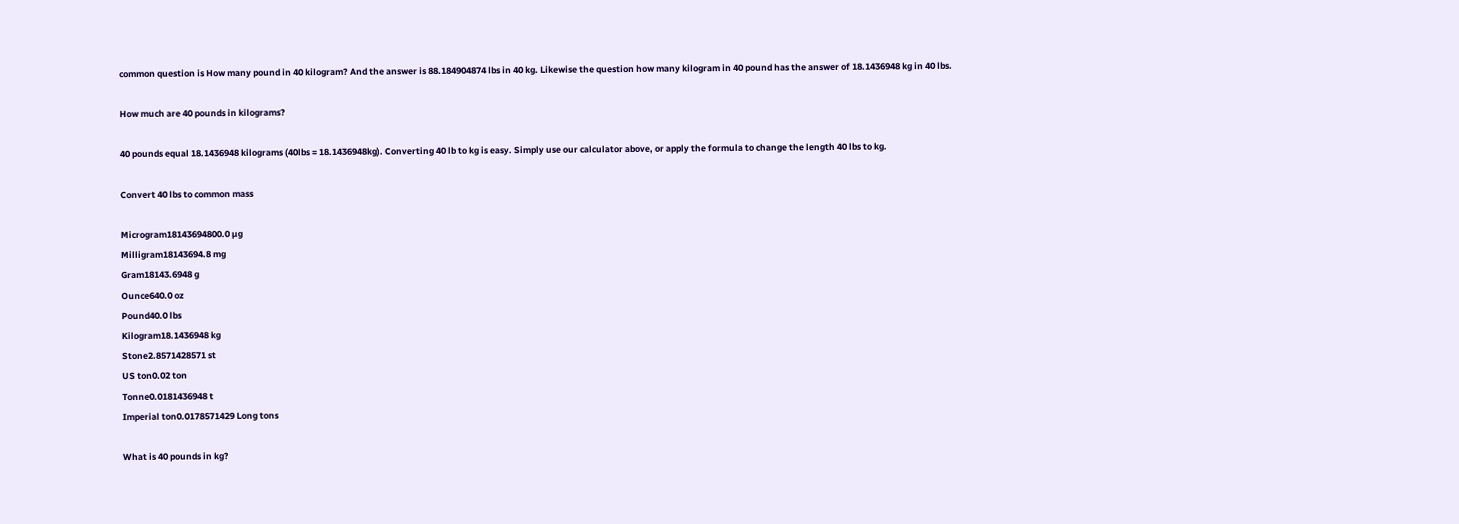common question is How many pound in 40 kilogram? And the answer is 88.184904874 lbs in 40 kg. Likewise the question how many kilogram in 40 pound has the answer of 18.1436948 kg in 40 lbs.

How much are 40 pounds in kilograms?

40 pounds equal 18.1436948 kilograms (40lbs = 18.1436948kg). Converting 40 lb to kg is easy. Simply use our calculator above, or apply the formula to change the length 40 lbs to kg.

Convert 40 lbs to common mass

Microgram18143694800.0 µg
Milligram18143694.8 mg
Gram18143.6948 g
Ounce640.0 oz
Pound40.0 lbs
Kilogram18.1436948 kg
Stone2.8571428571 st
US ton0.02 ton
Tonne0.0181436948 t
Imperial ton0.0178571429 Long tons

What is 40 pounds in kg?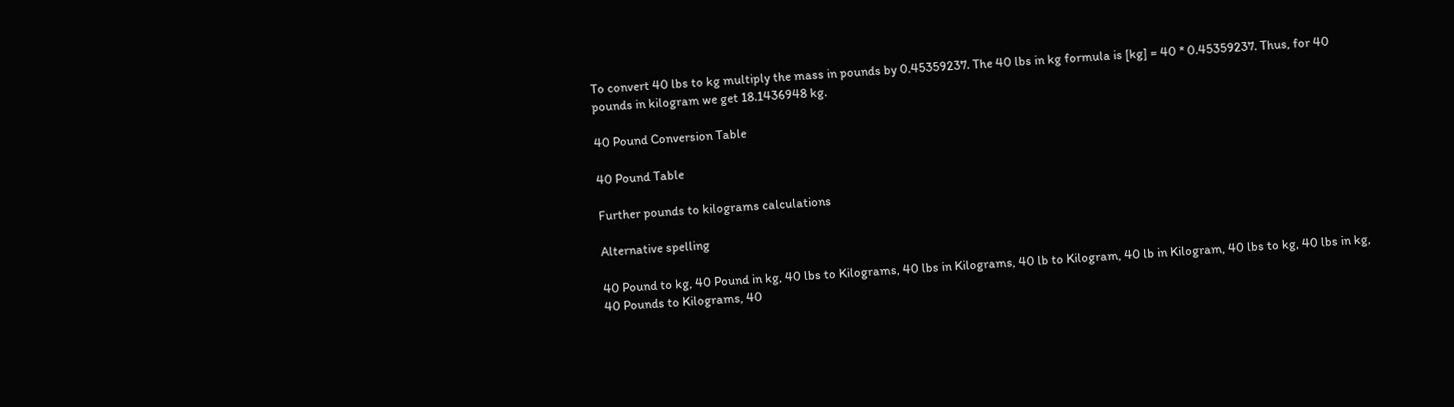To convert 40 lbs to kg multiply the mass in pounds by 0.45359237. The 40 lbs in kg formula is [kg] = 40 * 0.45359237. Thus, for 40 pounds in kilogram we get 18.1436948 kg.

40 Pound Conversion Table

40 Pound Table

Further pounds to kilograms calculations

Alternative spelling

40 Pound to kg, 40 Pound in kg, 40 lbs to Kilograms, 40 lbs in Kilograms, 40 lb to Kilogram, 40 lb in Kilogram, 40 lbs to kg, 40 lbs in kg, 40 Pounds to Kilograms, 40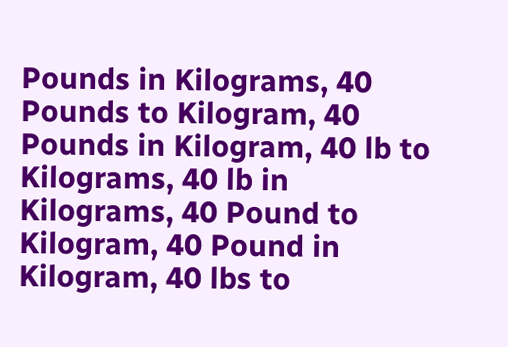Pounds in Kilograms, 40 Pounds to Kilogram, 40 Pounds in Kilogram, 40 lb to Kilograms, 40 lb in Kilograms, 40 Pound to Kilogram, 40 Pound in Kilogram, 40 lbs to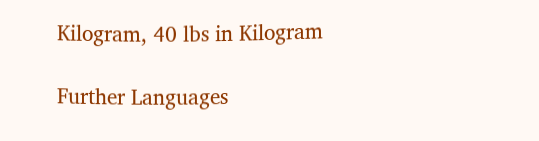Kilogram, 40 lbs in Kilogram

Further Languages